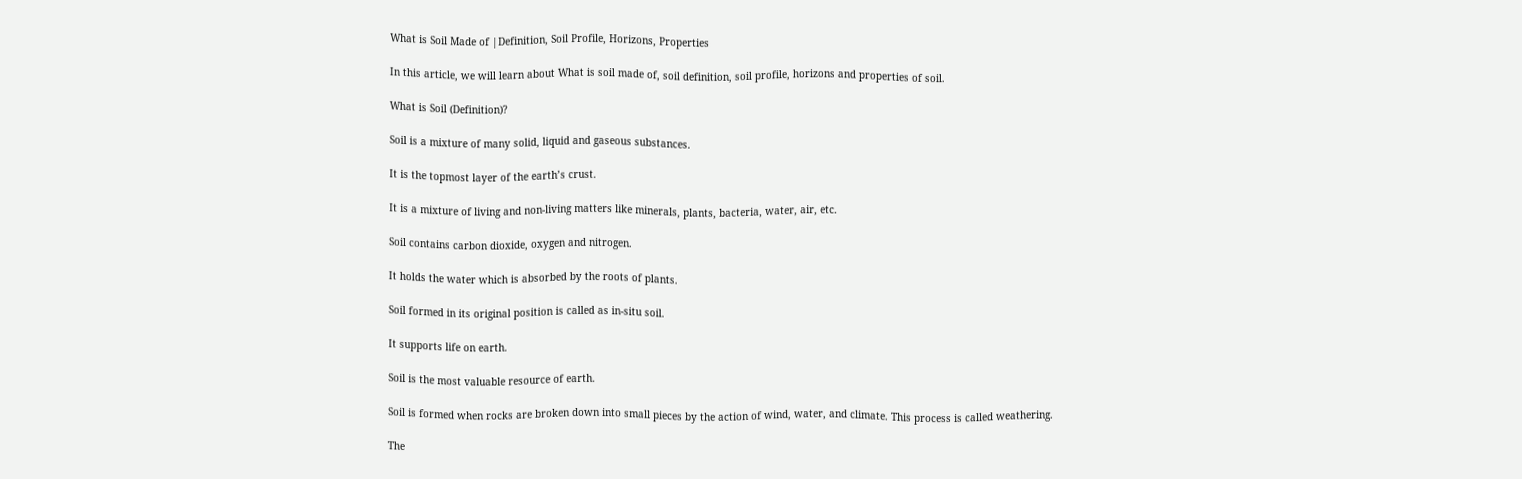What is Soil Made of |Definition, Soil Profile, Horizons, Properties

In this article, we will learn about What is soil made of, soil definition, soil profile, horizons and properties of soil.

What is Soil (Definition)?

Soil is a mixture of many solid, liquid and gaseous substances.

It is the topmost layer of the earth’s crust.

It is a mixture of living and non-living matters like minerals, plants, bacteria, water, air, etc.

Soil contains carbon dioxide, oxygen and nitrogen.

It holds the water which is absorbed by the roots of plants.

Soil formed in its original position is called as in-situ soil.

It supports life on earth.

Soil is the most valuable resource of earth.

Soil is formed when rocks are broken down into small pieces by the action of wind, water, and climate. This process is called weathering.

The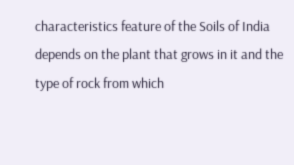characteristics feature of the Soils of India depends on the plant that grows in it and the type of rock from which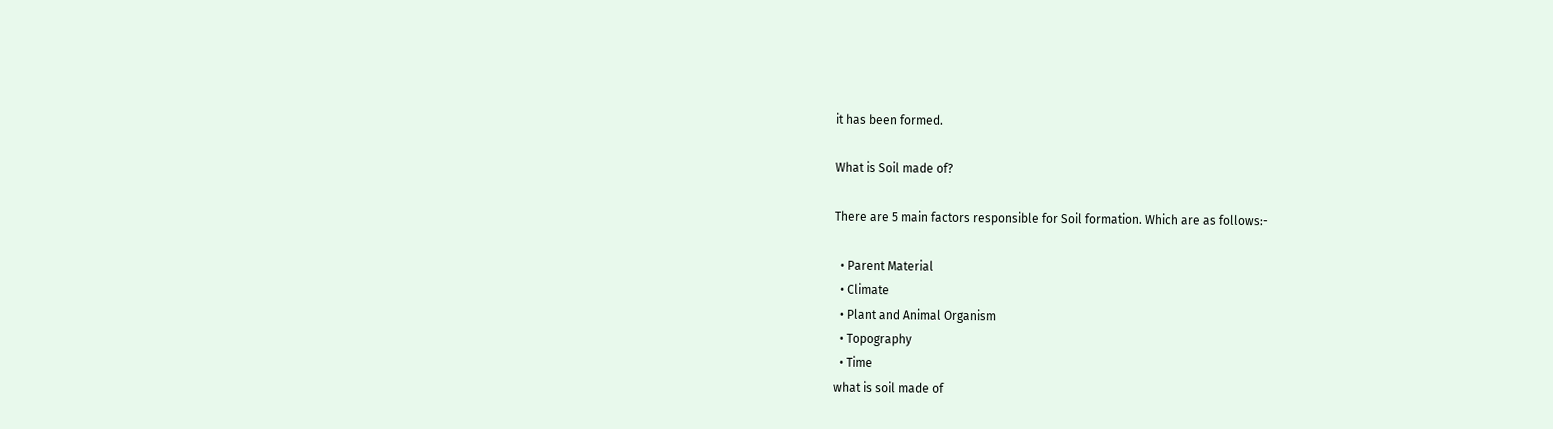it has been formed.

What is Soil made of?

There are 5 main factors responsible for Soil formation. Which are as follows:-

  • Parent Material
  • Climate
  • Plant and Animal Organism
  • Topography
  • Time
what is soil made of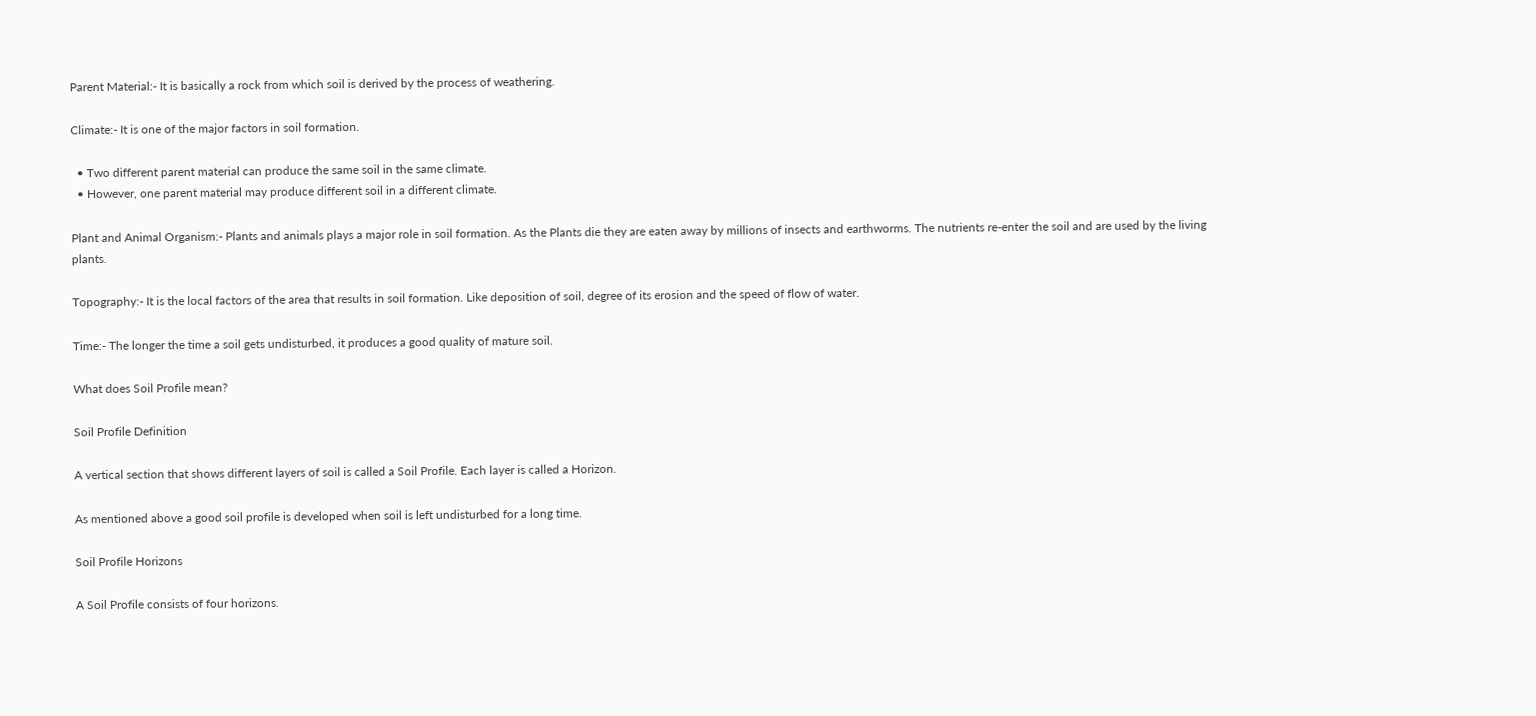Parent Material:- It is basically a rock from which soil is derived by the process of weathering.

Climate:- It is one of the major factors in soil formation.

  • Two different parent material can produce the same soil in the same climate.
  • However, one parent material may produce different soil in a different climate.

Plant and Animal Organism:- Plants and animals plays a major role in soil formation. As the Plants die they are eaten away by millions of insects and earthworms. The nutrients re-enter the soil and are used by the living plants.

Topography:- It is the local factors of the area that results in soil formation. Like deposition of soil, degree of its erosion and the speed of flow of water.

Time:- The longer the time a soil gets undisturbed, it produces a good quality of mature soil.

What does Soil Profile mean?

Soil Profile Definition

A vertical section that shows different layers of soil is called a Soil Profile. Each layer is called a Horizon.

As mentioned above a good soil profile is developed when soil is left undisturbed for a long time.

Soil Profile Horizons

A Soil Profile consists of four horizons.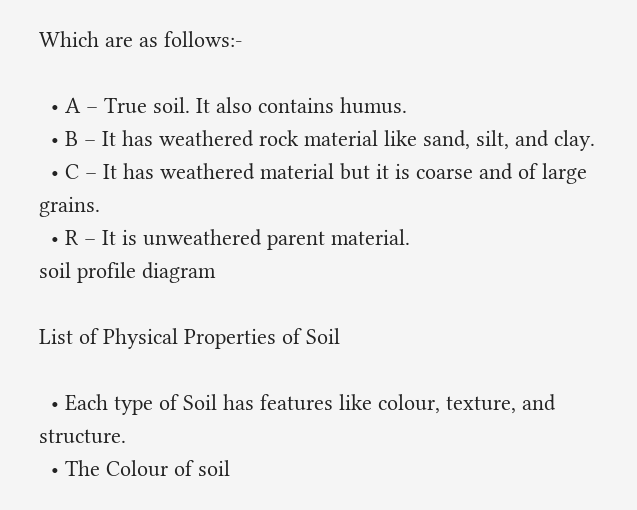Which are as follows:-

  • A – True soil. It also contains humus.
  • B – It has weathered rock material like sand, silt, and clay.
  • C – It has weathered material but it is coarse and of large grains.
  • R – It is unweathered parent material.
soil profile diagram

List of Physical Properties of Soil

  • Each type of Soil has features like colour, texture, and structure.
  • The Colour of soil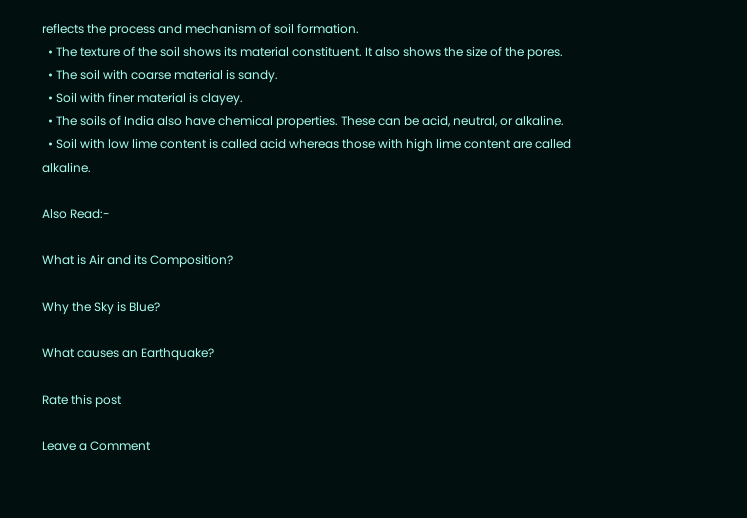reflects the process and mechanism of soil formation.
  • The texture of the soil shows its material constituent. It also shows the size of the pores.
  • The soil with coarse material is sandy.
  • Soil with finer material is clayey.
  • The soils of India also have chemical properties. These can be acid, neutral, or alkaline.
  • Soil with low lime content is called acid whereas those with high lime content are called alkaline.

Also Read:-

What is Air and its Composition?

Why the Sky is Blue?

What causes an Earthquake?

Rate this post

Leave a Comment